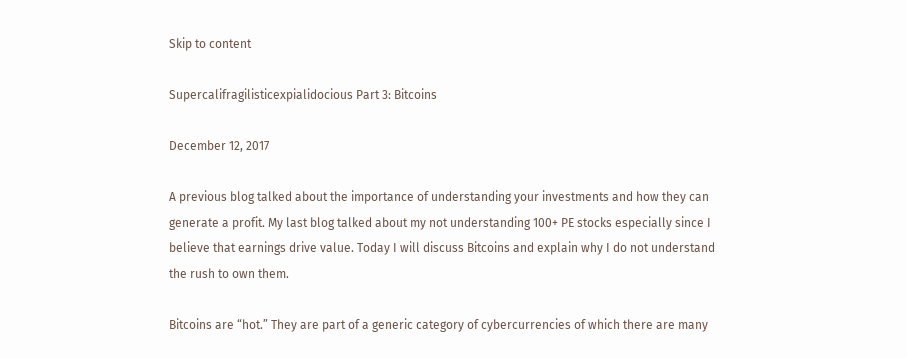Skip to content

Supercalifragilisticexpialidocious Part 3: Bitcoins

December 12, 2017

A previous blog talked about the importance of understanding your investments and how they can generate a profit. My last blog talked about my not understanding 100+ PE stocks especially since I believe that earnings drive value. Today I will discuss Bitcoins and explain why I do not understand the rush to own them.

Bitcoins are “hot.” They are part of a generic category of cybercurrencies of which there are many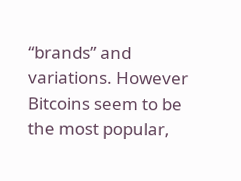“brands” and variations. However Bitcoins seem to be the most popular,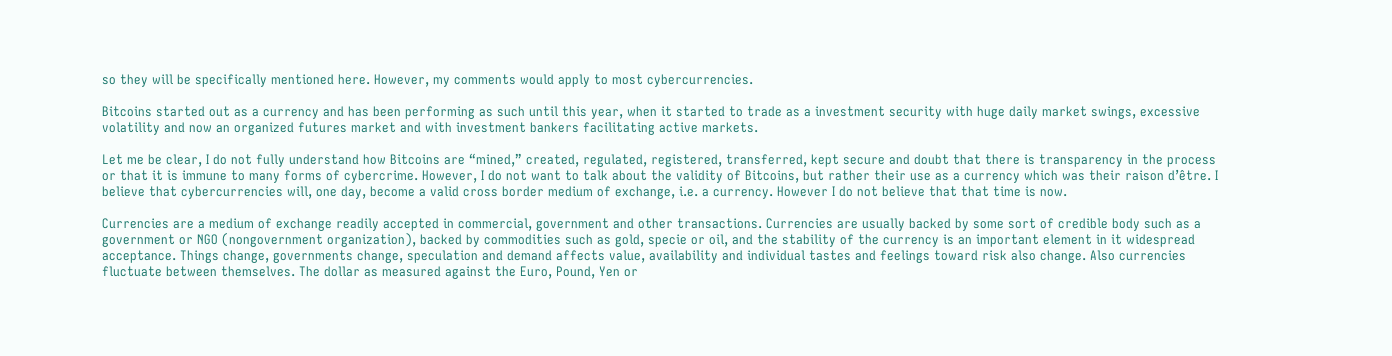so they will be specifically mentioned here. However, my comments would apply to most cybercurrencies.

Bitcoins started out as a currency and has been performing as such until this year, when it started to trade as a investment security with huge daily market swings, excessive volatility and now an organized futures market and with investment bankers facilitating active markets.

Let me be clear, I do not fully understand how Bitcoins are “mined,” created, regulated, registered, transferred, kept secure and doubt that there is transparency in the process or that it is immune to many forms of cybercrime. However, I do not want to talk about the validity of Bitcoins, but rather their use as a currency which was their raison d’être. I believe that cybercurrencies will, one day, become a valid cross border medium of exchange, i.e. a currency. However I do not believe that that time is now.

Currencies are a medium of exchange readily accepted in commercial, government and other transactions. Currencies are usually backed by some sort of credible body such as a government or NGO (nongovernment organization), backed by commodities such as gold, specie or oil, and the stability of the currency is an important element in it widespread acceptance. Things change, governments change, speculation and demand affects value, availability and individual tastes and feelings toward risk also change. Also currencies fluctuate between themselves. The dollar as measured against the Euro, Pound, Yen or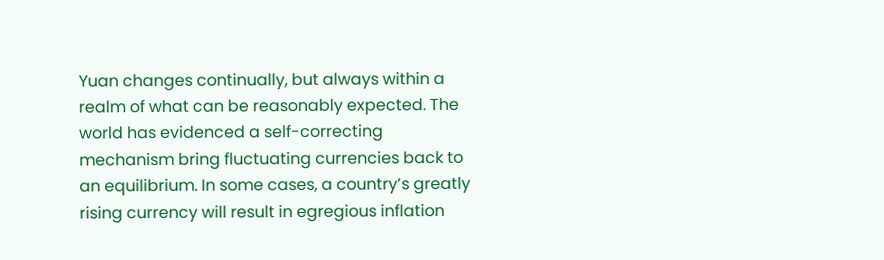Yuan changes continually, but always within a realm of what can be reasonably expected. The world has evidenced a self-correcting mechanism bring fluctuating currencies back to an equilibrium. In some cases, a country’s greatly rising currency will result in egregious inflation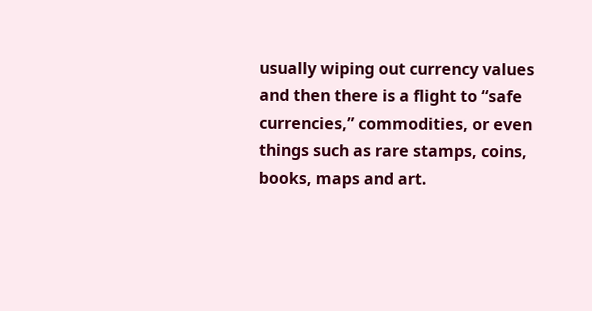usually wiping out currency values and then there is a flight to “safe currencies,” commodities, or even things such as rare stamps, coins, books, maps and art.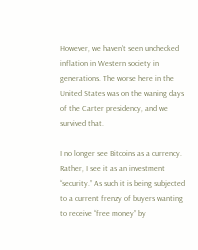However, we haven’t seen unchecked inflation in Western society in generations. The worse here in the United States was on the waning days of the Carter presidency, and we survived that.

I no longer see Bitcoins as a currency. Rather, I see it as an investment “security.” As such it is being subjected to a current frenzy of buyers wanting to receive “free money” by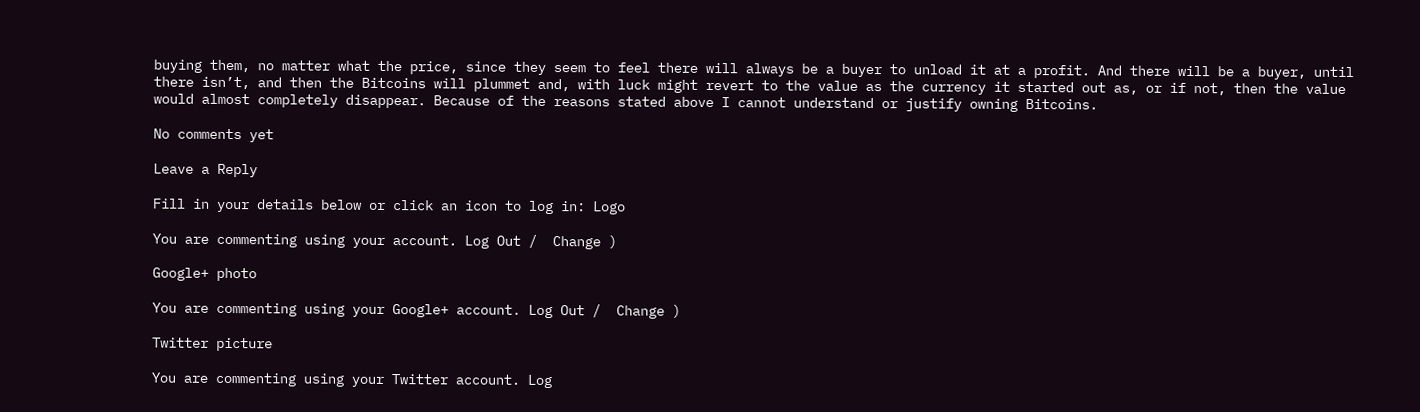buying them, no matter what the price, since they seem to feel there will always be a buyer to unload it at a profit. And there will be a buyer, until there isn’t, and then the Bitcoins will plummet and, with luck might revert to the value as the currency it started out as, or if not, then the value would almost completely disappear. Because of the reasons stated above I cannot understand or justify owning Bitcoins.

No comments yet

Leave a Reply

Fill in your details below or click an icon to log in: Logo

You are commenting using your account. Log Out /  Change )

Google+ photo

You are commenting using your Google+ account. Log Out /  Change )

Twitter picture

You are commenting using your Twitter account. Log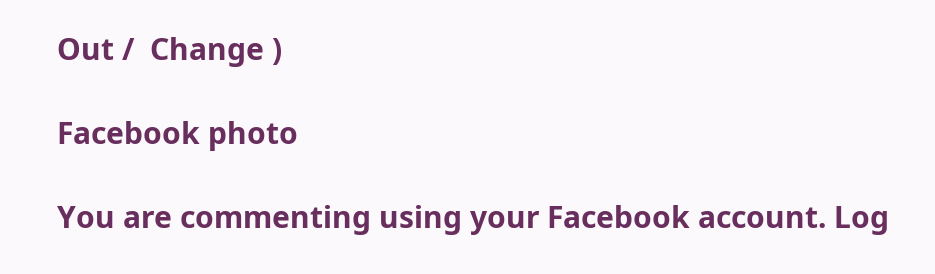Out /  Change )

Facebook photo

You are commenting using your Facebook account. Log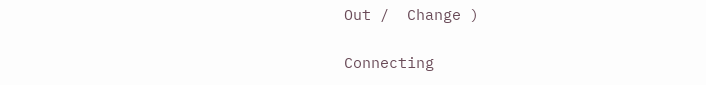Out /  Change )

Connecting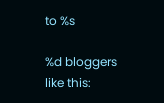to %s

%d bloggers like this: